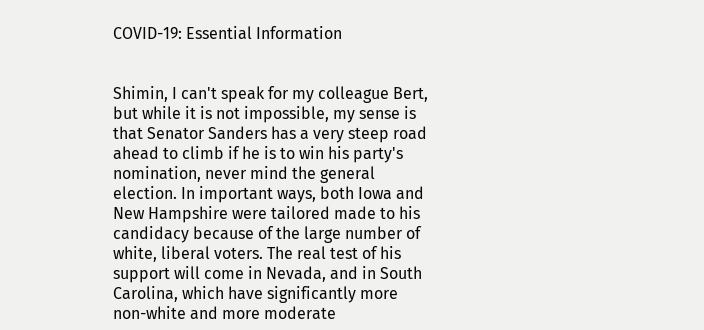COVID-19: Essential Information


Shimin, I can't speak for my colleague Bert, but while it is not impossible, my sense is that Senator Sanders has a very steep road ahead to climb if he is to win his party's nomination, never mind the general election. In important ways, both Iowa and New Hampshire were tailored made to his candidacy because of the large number of white, liberal voters. The real test of his support will come in Nevada, and in South Carolina, which have significantly more non-white and more moderate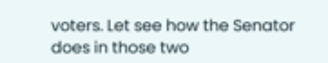voters. Let see how the Senator does in those two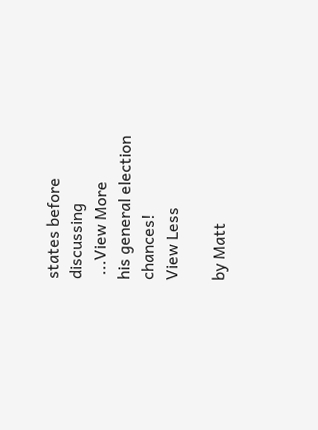states before discussing
 ...View More
his general election chances!
View Less

by Matt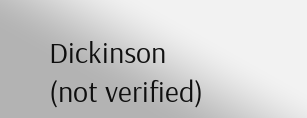Dickinson (not verified)